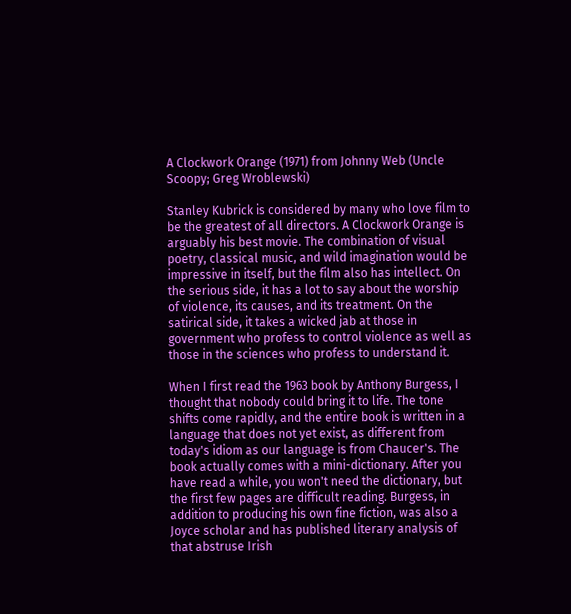A Clockwork Orange (1971) from Johnny Web (Uncle Scoopy; Greg Wroblewski)

Stanley Kubrick is considered by many who love film to be the greatest of all directors. A Clockwork Orange is arguably his best movie. The combination of visual poetry, classical music, and wild imagination would be impressive in itself, but the film also has intellect. On the serious side, it has a lot to say about the worship of violence, its causes, and its treatment. On the satirical side, it takes a wicked jab at those in government who profess to control violence as well as those in the sciences who profess to understand it.

When I first read the 1963 book by Anthony Burgess, I thought that nobody could bring it to life. The tone shifts come rapidly, and the entire book is written in a language that does not yet exist, as different from today's idiom as our language is from Chaucer's. The book actually comes with a mini-dictionary. After you have read a while, you won't need the dictionary, but the first few pages are difficult reading. Burgess, in addition to producing his own fine fiction, was also a Joyce scholar and has published literary analysis of that abstruse Irish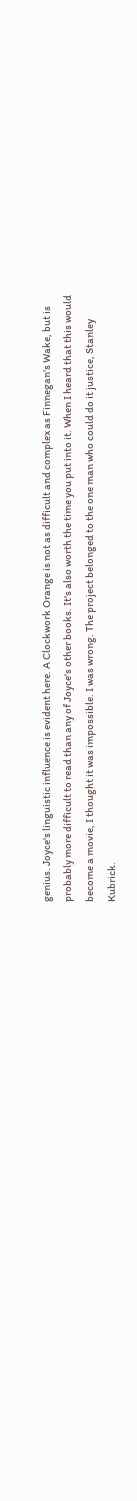genius. Joyce's linguistic influence is evident here. A Clockwork Orange is not as difficult and complex as Finnegan's Wake, but is probably more difficult to read than any of Joyce's other books. It's also worth the time you put into it. When I heard that this would become a movie, I thought it was impossible. I was wrong. The project belonged to the one man who could do it justice, Stanley Kubrick.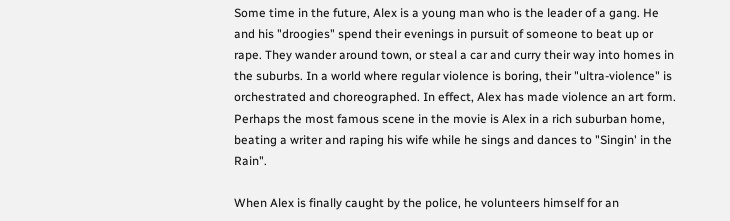Some time in the future, Alex is a young man who is the leader of a gang. He and his "droogies" spend their evenings in pursuit of someone to beat up or rape. They wander around town, or steal a car and curry their way into homes in the suburbs. In a world where regular violence is boring, their "ultra-violence" is orchestrated and choreographed. In effect, Alex has made violence an art form. Perhaps the most famous scene in the movie is Alex in a rich suburban home, beating a writer and raping his wife while he sings and dances to "Singin' in the Rain".

When Alex is finally caught by the police, he volunteers himself for an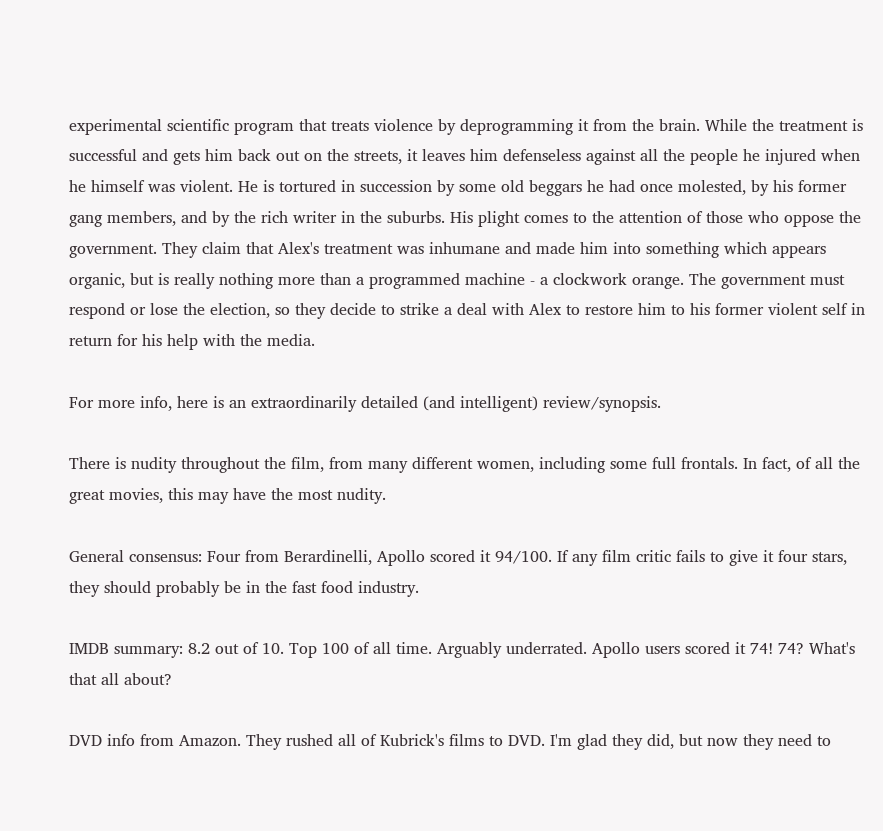experimental scientific program that treats violence by deprogramming it from the brain. While the treatment is successful and gets him back out on the streets, it leaves him defenseless against all the people he injured when he himself was violent. He is tortured in succession by some old beggars he had once molested, by his former gang members, and by the rich writer in the suburbs. His plight comes to the attention of those who oppose the government. They claim that Alex's treatment was inhumane and made him into something which appears organic, but is really nothing more than a programmed machine - a clockwork orange. The government must respond or lose the election, so they decide to strike a deal with Alex to restore him to his former violent self in return for his help with the media.

For more info, here is an extraordinarily detailed (and intelligent) review/synopsis.

There is nudity throughout the film, from many different women, including some full frontals. In fact, of all the great movies, this may have the most nudity.

General consensus: Four from Berardinelli, Apollo scored it 94/100. If any film critic fails to give it four stars, they should probably be in the fast food industry.

IMDB summary: 8.2 out of 10. Top 100 of all time. Arguably underrated. Apollo users scored it 74! 74? What's that all about?

DVD info from Amazon. They rushed all of Kubrick's films to DVD. I'm glad they did, but now they need to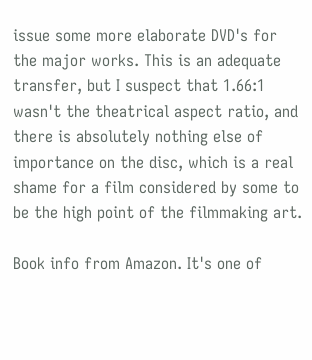issue some more elaborate DVD's for the major works. This is an adequate transfer, but I suspect that 1.66:1 wasn't the theatrical aspect ratio, and there is absolutely nothing else of importance on the disc, which is a real shame for a film considered by some to be the high point of the filmmaking art.

Book info from Amazon. It's one of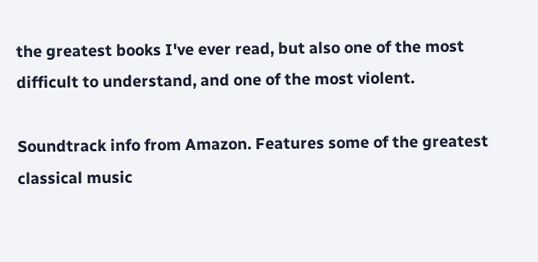the greatest books I've ever read, but also one of the most difficult to understand, and one of the most violent.

Soundtrack info from Amazon. Features some of the greatest classical music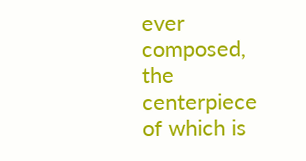ever composed, the centerpiece of which is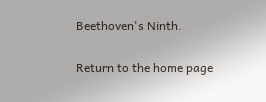Beethoven's Ninth.


Return to the home page